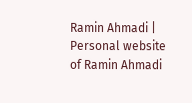Ramin Ahmadi | Personal website of Ramin Ahmadi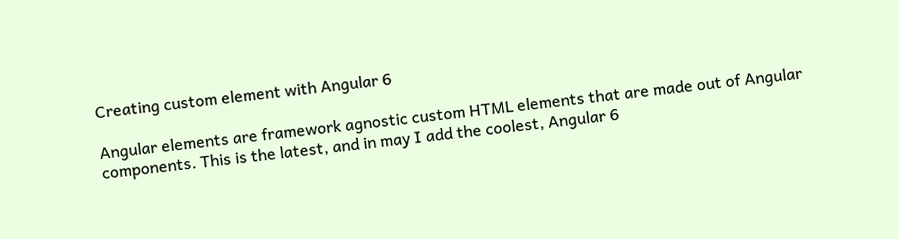Creating custom element with Angular 6

Angular elements are framework agnostic custom HTML elements that are made out of Angular components. This is the latest, and in may I add the coolest, Angular 6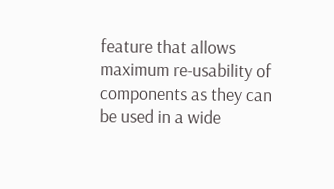feature that allows maximum re-usability of components as they can be used in a wide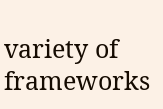variety of frameworks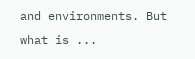and environments. But what is ...